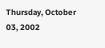Thursday, October 03, 2002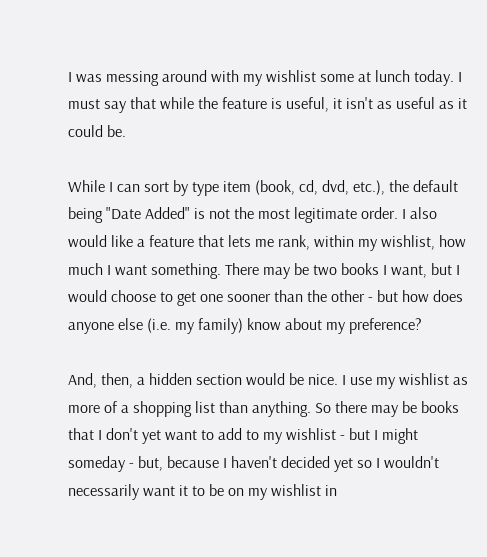I was messing around with my wishlist some at lunch today. I must say that while the feature is useful, it isn't as useful as it could be.

While I can sort by type item (book, cd, dvd, etc.), the default being "Date Added" is not the most legitimate order. I also would like a feature that lets me rank, within my wishlist, how much I want something. There may be two books I want, but I would choose to get one sooner than the other - but how does anyone else (i.e. my family) know about my preference?

And, then, a hidden section would be nice. I use my wishlist as more of a shopping list than anything. So there may be books that I don't yet want to add to my wishlist - but I might someday - but, because I haven't decided yet so I wouldn't necessarily want it to be on my wishlist in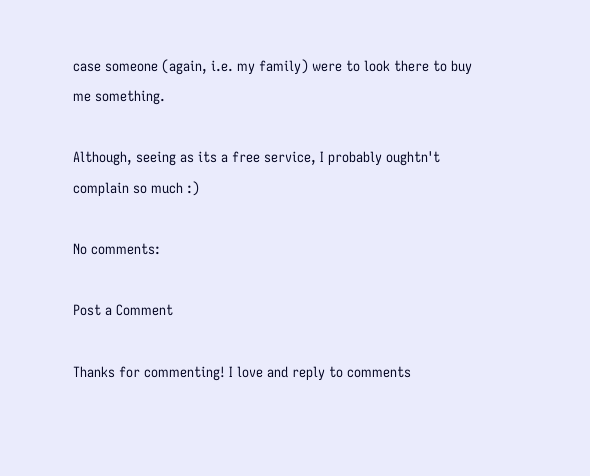case someone (again, i.e. my family) were to look there to buy me something.

Although, seeing as its a free service, I probably oughtn't complain so much :)

No comments:

Post a Comment

Thanks for commenting! I love and reply to comments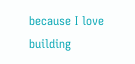because I love building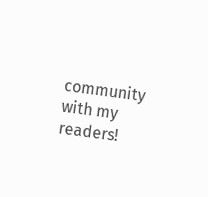community with my readers!